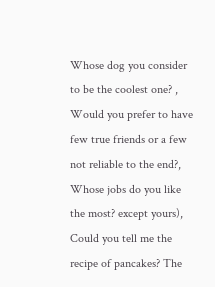Whose dog you consider to be the coolest one? , Would you prefer to have few true friends or a few not reliable to the end?, Whose jobs do you like the most? except yours), Could you tell me the recipe of pancakes? The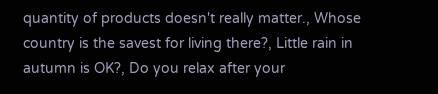quantity of products doesn't really matter., Whose country is the savest for living there?, Little rain in autumn is OK?, Do you relax after your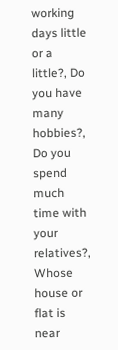working days little or a little?, Do you have many hobbies?, Do you spend much time with your relatives?, Whose house or flat is near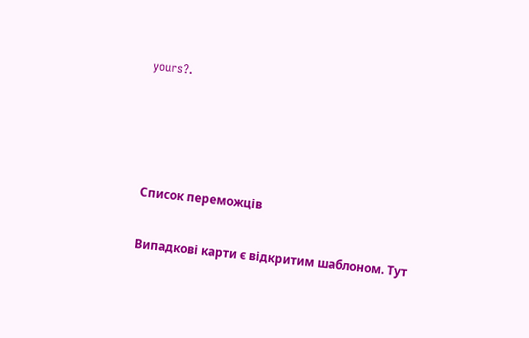yours?.




Список переможців

Випадкові карти є відкритим шаблоном. Тут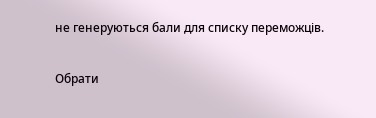не генеруються бали для списку переможців.

Обрати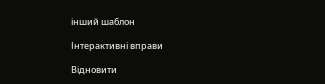інший шаблон

Інтерактивні вправи

Відновити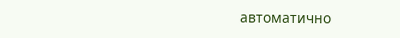автоматично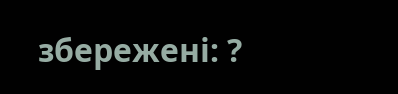збережені: ?